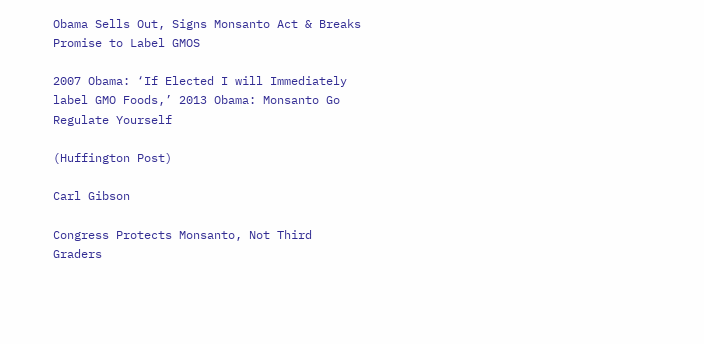Obama Sells Out, Signs Monsanto Act & Breaks Promise to Label GMOS

2007 Obama: ‘If Elected I will Immediately label GMO Foods,’ 2013 Obama: Monsanto Go Regulate Yourself

(Huffington Post)

Carl Gibson

Congress Protects Monsanto, Not Third Graders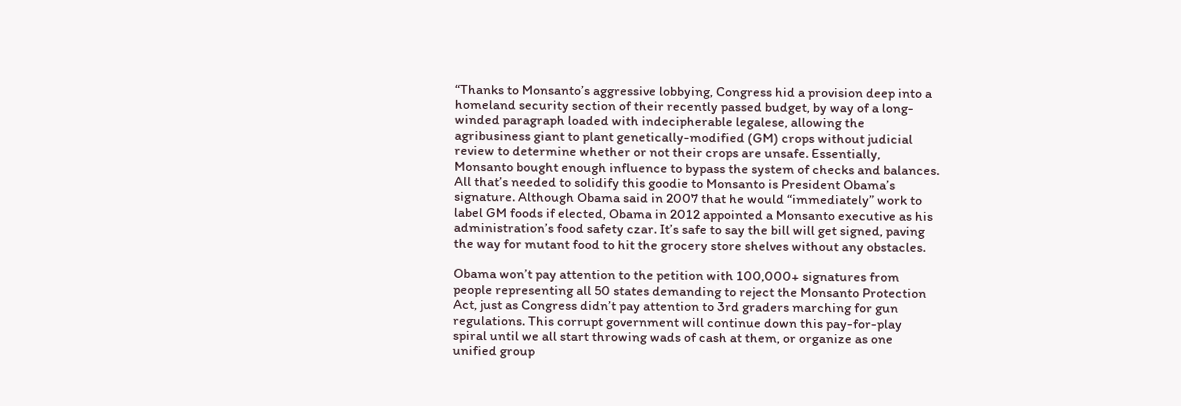“Thanks to Monsanto’s aggressive lobbying, Congress hid a provision deep into a homeland security section of their recently passed budget, by way of a long-winded paragraph loaded with indecipherable legalese, allowing the agribusiness giant to plant genetically-modified (GM) crops without judicial review to determine whether or not their crops are unsafe. Essentially, Monsanto bought enough influence to bypass the system of checks and balances. All that’s needed to solidify this goodie to Monsanto is President Obama’s signature. Although Obama said in 2007 that he would “immediately” work to label GM foods if elected, Obama in 2012 appointed a Monsanto executive as his administration’s food safety czar. It’s safe to say the bill will get signed, paving the way for mutant food to hit the grocery store shelves without any obstacles.

Obama won’t pay attention to the petition with 100,000+ signatures from people representing all 50 states demanding to reject the Monsanto Protection Act, just as Congress didn’t pay attention to 3rd graders marching for gun regulations. This corrupt government will continue down this pay-for-play spiral until we all start throwing wads of cash at them, or organize as one unified group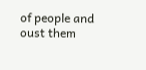of people and oust them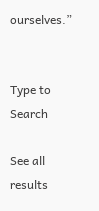ourselves.”


Type to Search

See all results